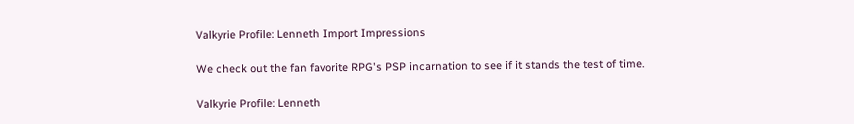Valkyrie Profile: Lenneth Import Impressions

We check out the fan favorite RPG's PSP incarnation to see if it stands the test of time.

Valkyrie Profile: Lenneth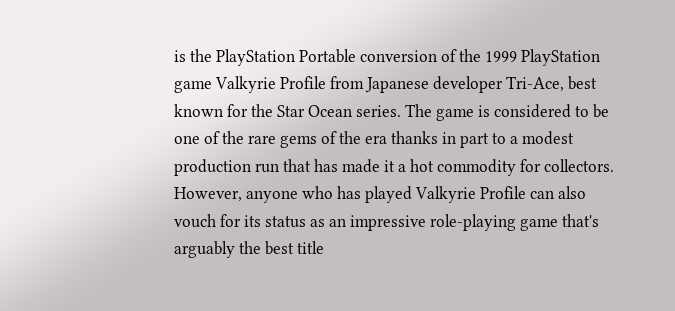is the PlayStation Portable conversion of the 1999 PlayStation game Valkyrie Profile from Japanese developer Tri-Ace, best known for the Star Ocean series. The game is considered to be one of the rare gems of the era thanks in part to a modest production run that has made it a hot commodity for collectors. However, anyone who has played Valkyrie Profile can also vouch for its status as an impressive role-playing game that's arguably the best title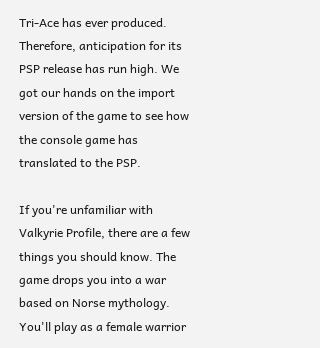Tri-Ace has ever produced. Therefore, anticipation for its PSP release has run high. We got our hands on the import version of the game to see how the console game has translated to the PSP.

If you're unfamiliar with Valkyrie Profile, there are a few things you should know. The game drops you into a war based on Norse mythology. You'll play as a female warrior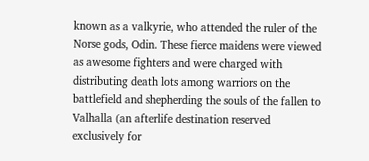known as a valkyrie, who attended the ruler of the Norse gods, Odin. These fierce maidens were viewed as awesome fighters and were charged with distributing death lots among warriors on the battlefield and shepherding the souls of the fallen to Valhalla (an afterlife destination reserved exclusively for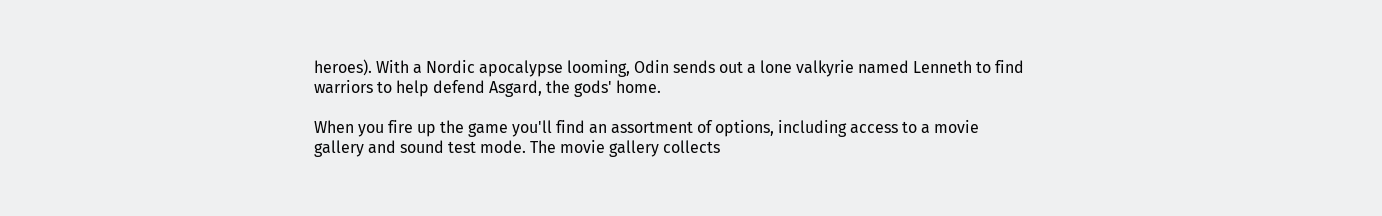heroes). With a Nordic apocalypse looming, Odin sends out a lone valkyrie named Lenneth to find warriors to help defend Asgard, the gods' home.

When you fire up the game you'll find an assortment of options, including access to a movie gallery and sound test mode. The movie gallery collects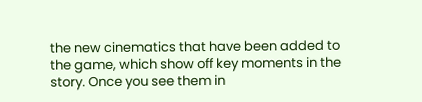the new cinematics that have been added to the game, which show off key moments in the story. Once you see them in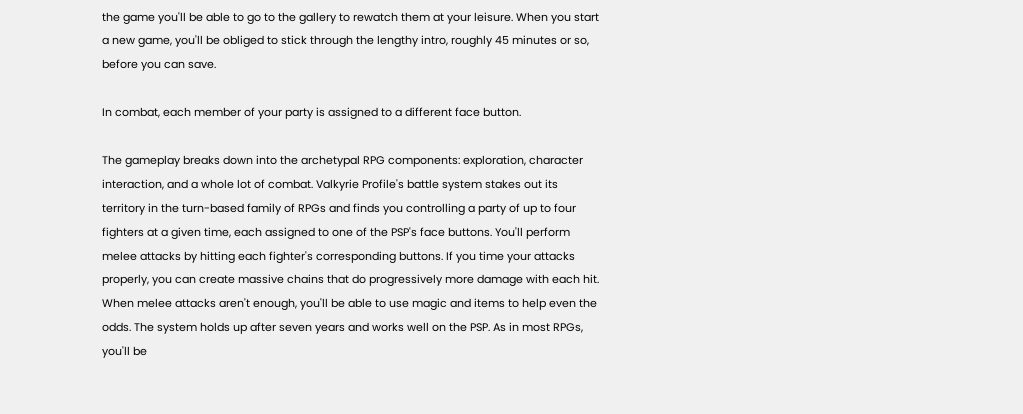the game you'll be able to go to the gallery to rewatch them at your leisure. When you start a new game, you'll be obliged to stick through the lengthy intro, roughly 45 minutes or so, before you can save.

In combat, each member of your party is assigned to a different face button.

The gameplay breaks down into the archetypal RPG components: exploration, character interaction, and a whole lot of combat. Valkyrie Profile's battle system stakes out its territory in the turn-based family of RPGs and finds you controlling a party of up to four fighters at a given time, each assigned to one of the PSP's face buttons. You'll perform melee attacks by hitting each fighter's corresponding buttons. If you time your attacks properly, you can create massive chains that do progressively more damage with each hit. When melee attacks aren't enough, you'll be able to use magic and items to help even the odds. The system holds up after seven years and works well on the PSP. As in most RPGs, you'll be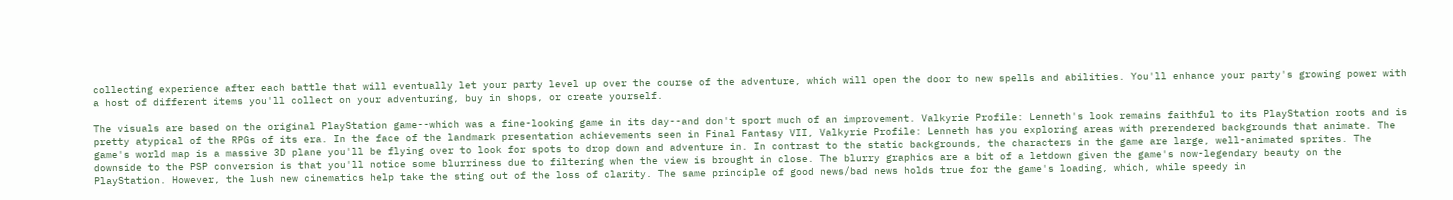collecting experience after each battle that will eventually let your party level up over the course of the adventure, which will open the door to new spells and abilities. You'll enhance your party's growing power with a host of different items you'll collect on your adventuring, buy in shops, or create yourself.

The visuals are based on the original PlayStation game--which was a fine-looking game in its day--and don't sport much of an improvement. Valkyrie Profile: Lenneth's look remains faithful to its PlayStation roots and is pretty atypical of the RPGs of its era. In the face of the landmark presentation achievements seen in Final Fantasy VII, Valkyrie Profile: Lenneth has you exploring areas with prerendered backgrounds that animate. The game's world map is a massive 3D plane you'll be flying over to look for spots to drop down and adventure in. In contrast to the static backgrounds, the characters in the game are large, well-animated sprites. The downside to the PSP conversion is that you'll notice some blurriness due to filtering when the view is brought in close. The blurry graphics are a bit of a letdown given the game's now-legendary beauty on the PlayStation. However, the lush new cinematics help take the sting out of the loss of clarity. The same principle of good news/bad news holds true for the game's loading, which, while speedy in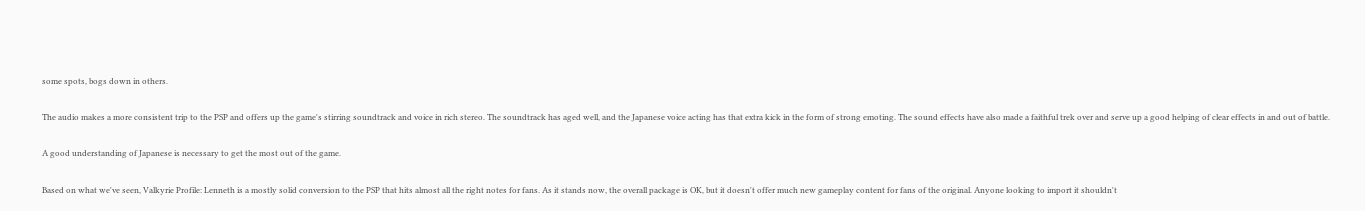some spots, bogs down in others.

The audio makes a more consistent trip to the PSP and offers up the game's stirring soundtrack and voice in rich stereo. The soundtrack has aged well, and the Japanese voice acting has that extra kick in the form of strong emoting. The sound effects have also made a faithful trek over and serve up a good helping of clear effects in and out of battle.

A good understanding of Japanese is necessary to get the most out of the game.

Based on what we've seen, Valkyrie Profile: Lenneth is a mostly solid conversion to the PSP that hits almost all the right notes for fans. As it stands now, the overall package is OK, but it doesn't offer much new gameplay content for fans of the original. Anyone looking to import it shouldn't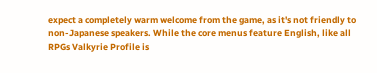expect a completely warm welcome from the game, as it's not friendly to non-Japanese speakers. While the core menus feature English, like all RPGs Valkyrie Profile is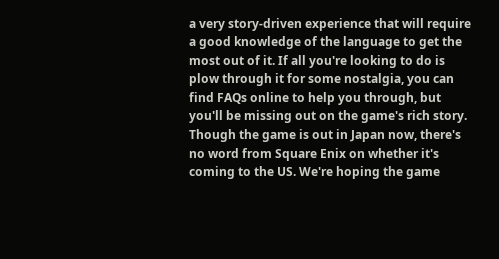a very story-driven experience that will require a good knowledge of the language to get the most out of it. If all you're looking to do is plow through it for some nostalgia, you can find FAQs online to help you through, but you'll be missing out on the game's rich story. Though the game is out in Japan now, there's no word from Square Enix on whether it's coming to the US. We're hoping the game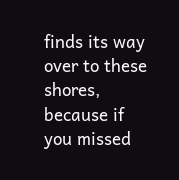finds its way over to these shores, because if you missed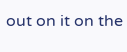out on it on the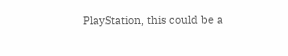PlayStation, this could be a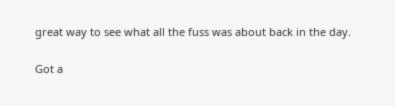great way to see what all the fuss was about back in the day.

Got a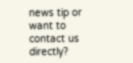news tip or want to contact us directly?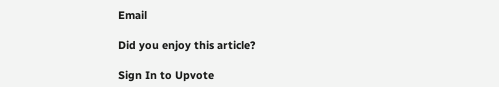Email

Did you enjoy this article?

Sign In to Upvote